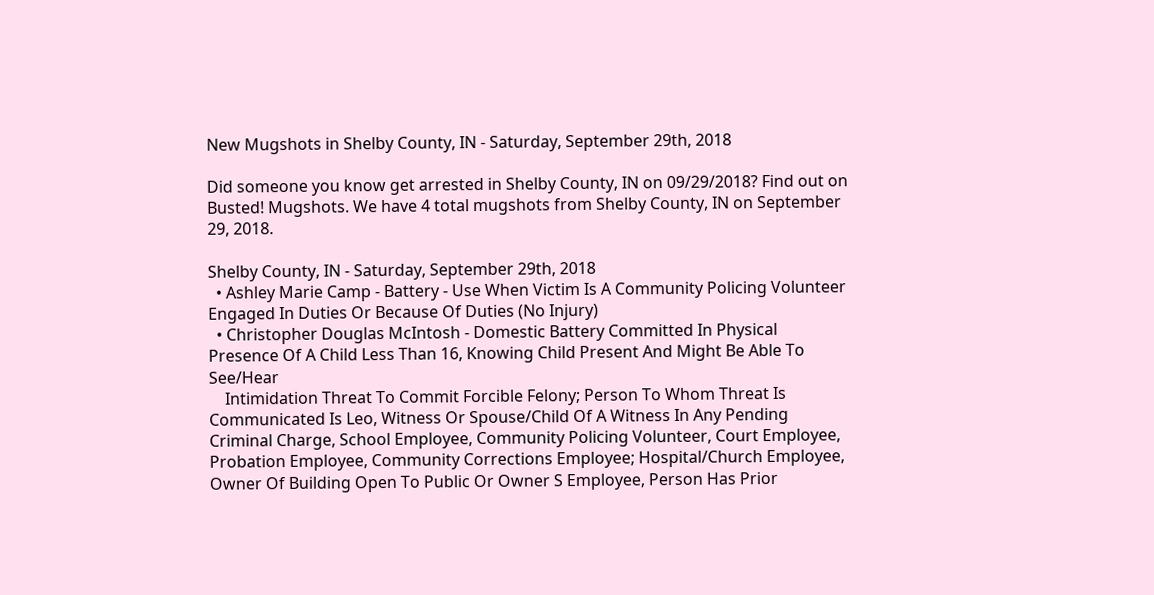New Mugshots in Shelby County, IN - Saturday, September 29th, 2018

Did someone you know get arrested in Shelby County, IN on 09/29/2018? Find out on Busted! Mugshots. We have 4 total mugshots from Shelby County, IN on September 29, 2018.

Shelby County, IN - Saturday, September 29th, 2018
  • Ashley Marie Camp - Battery - Use When Victim Is A Community Policing Volunteer Engaged In Duties Or Because Of Duties (No Injury)
  • Christopher Douglas McIntosh - Domestic Battery Committed In Physical Presence Of A Child Less Than 16, Knowing Child Present And Might Be Able To See/Hear
    Intimidation Threat To Commit Forcible Felony; Person To Whom Threat Is Communicated Is Leo, Witness Or Spouse/Child Of A Witness In Any Pending Criminal Charge, School Employee, Community Policing Volunteer, Court Employee, Probation Employee, Community Corrections Employee; Hospital/Church Employee, Owner Of Building Open To Public Or Owner S Employee, Person Has Prior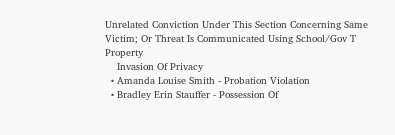Unrelated Conviction Under This Section Concerning Same Victim; Or Threat Is Communicated Using School/Gov T Property
    Invasion Of Privacy
  • Amanda Louise Smith - Probation Violation
  • Bradley Erin Stauffer - Possession Of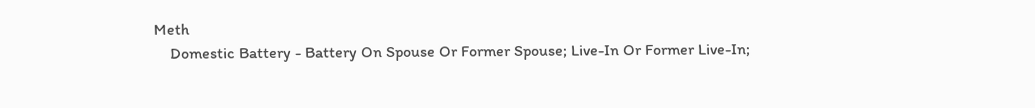Meth
    Domestic Battery - Battery On Spouse Or Former Spouse; Live-In Or Former Live-In;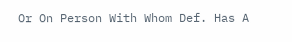Or On Person With Whom Def. Has A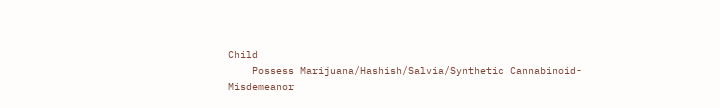Child
    Possess Marijuana/Hashish/Salvia/Synthetic Cannabinoid- Misdemeanor